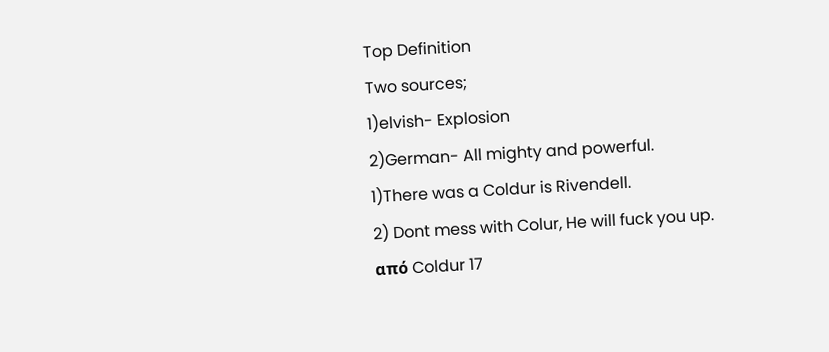Top Definition
Two sources;
1)elvish- Explosion
2)German- All mighty and powerful.
1)There was a Coldur is Rivendell.
2) Dont mess with Colur, He will fuck you up.
από Coldur 17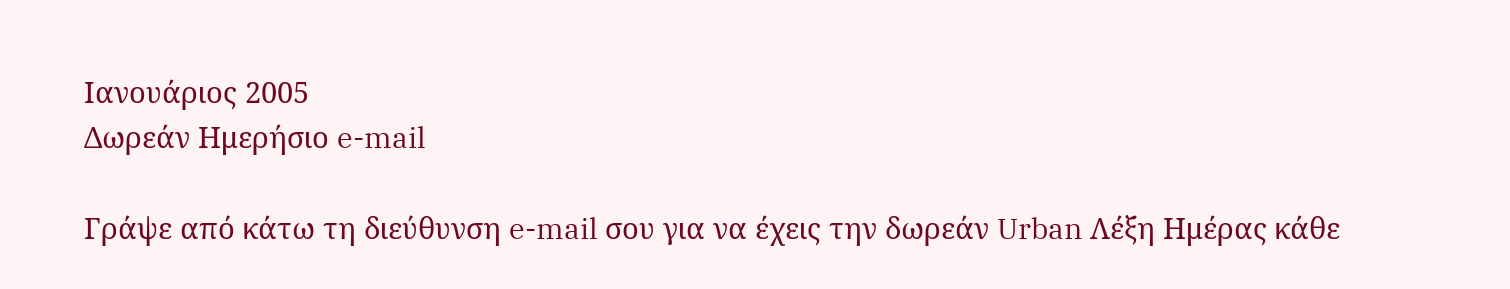Ιανουάριος 2005
Δωρεάν Ημερήσιο e-mail

Γράψε από κάτω τη διεύθυνση e-mail σου για να έχεις την δωρεάν Urban Λέξη Ημέρας κάθε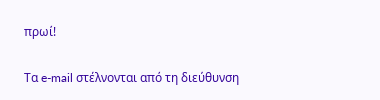πρωί!

Τα e-mail στέλνονται από τη διεύθυνση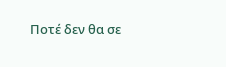Ποτέ δεν θα σε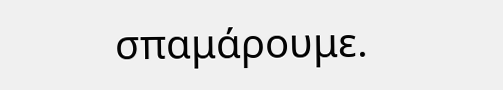σπαμάρουμε.